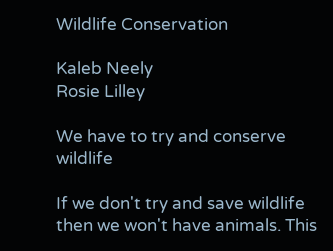Wildlife Conservation

Kaleb Neely
Rosie Lilley

We have to try and conserve wildlife

If we don't try and save wildlife then we won't have animals. This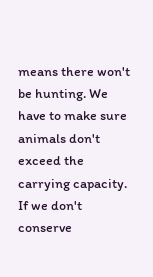means there won't be hunting. We have to make sure animals don't exceed the carrying capacity. If we don't conserve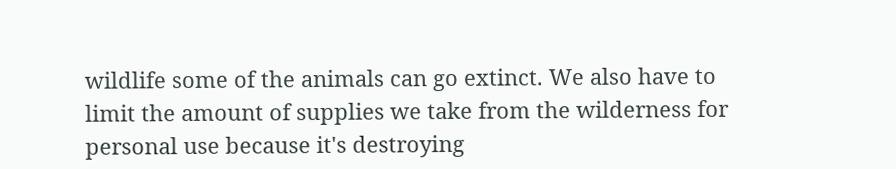wildlife some of the animals can go extinct. We also have to limit the amount of supplies we take from the wilderness for personal use because it's destroying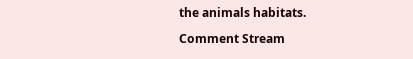the animals habitats.

Comment Stream